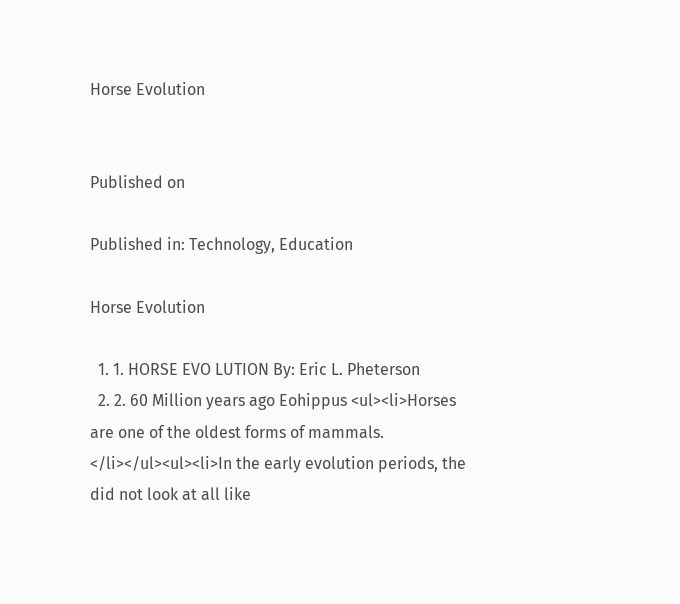Horse Evolution


Published on

Published in: Technology, Education

Horse Evolution

  1. 1. HORSE EVO LUTION By: Eric L. Pheterson
  2. 2. 60 Million years ago Eohippus <ul><li>Horses are one of the oldest forms of mammals. </li></ul><ul><li>In the early evolution periods, the did not look at all like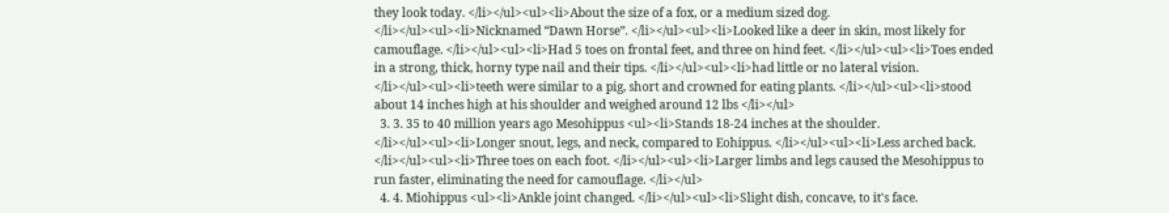they look today. </li></ul><ul><li>About the size of a fox, or a medium sized dog. </li></ul><ul><li>Nicknamed “Dawn Horse”. </li></ul><ul><li>Looked like a deer in skin, most likely for camouflage. </li></ul><ul><li>Had 5 toes on frontal feet, and three on hind feet. </li></ul><ul><li>Toes ended in a strong, thick, horny type nail and their tips. </li></ul><ul><li>had little or no lateral vision. </li></ul><ul><li>teeth were similar to a pig, short and crowned for eating plants. </li></ul><ul><li>stood about 14 inches high at his shoulder and weighed around 12 lbs </li></ul>
  3. 3. 35 to 40 million years ago Mesohippus <ul><li>Stands 18-24 inches at the shoulder. </li></ul><ul><li>Longer snout, legs, and neck, compared to Eohippus. </li></ul><ul><li>Less arched back. </li></ul><ul><li>Three toes on each foot. </li></ul><ul><li>Larger limbs and legs caused the Mesohippus to run faster, eliminating the need for camouflage. </li></ul>
  4. 4. Miohippus <ul><li>Ankle joint changed. </li></ul><ul><li>Slight dish, concave, to it's face.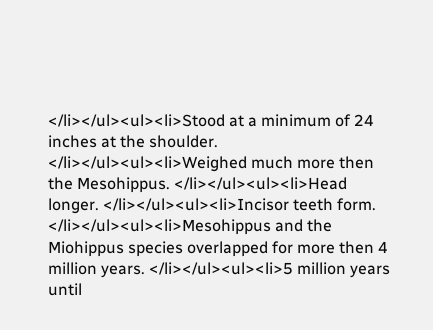</li></ul><ul><li>Stood at a minimum of 24 inches at the shoulder. </li></ul><ul><li>Weighed much more then the Mesohippus. </li></ul><ul><li>Head longer. </li></ul><ul><li>Incisor teeth form. </li></ul><ul><li>Mesohippus and the Miohippus species overlapped for more then 4 million years. </li></ul><ul><li>5 million years until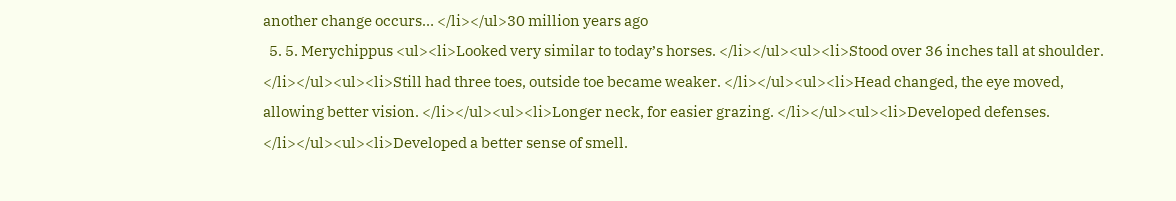another change occurs… </li></ul>30 million years ago
  5. 5. Merychippus <ul><li>Looked very similar to today’s horses. </li></ul><ul><li>Stood over 36 inches tall at shoulder. </li></ul><ul><li>Still had three toes, outside toe became weaker. </li></ul><ul><li>Head changed, the eye moved, allowing better vision. </li></ul><ul><li>Longer neck, for easier grazing. </li></ul><ul><li>Developed defenses. </li></ul><ul><li>Developed a better sense of smell.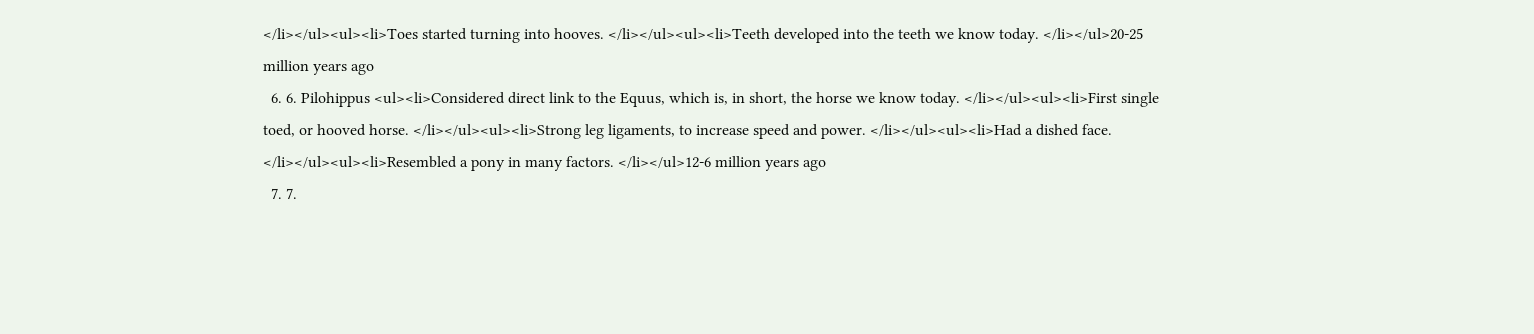</li></ul><ul><li>Toes started turning into hooves. </li></ul><ul><li>Teeth developed into the teeth we know today. </li></ul>20-25 million years ago
  6. 6. Pilohippus <ul><li>Considered direct link to the Equus, which is, in short, the horse we know today. </li></ul><ul><li>First single toed, or hooved horse. </li></ul><ul><li>Strong leg ligaments, to increase speed and power. </li></ul><ul><li>Had a dished face. </li></ul><ul><li>Resembled a pony in many factors. </li></ul>12-6 million years ago
  7. 7.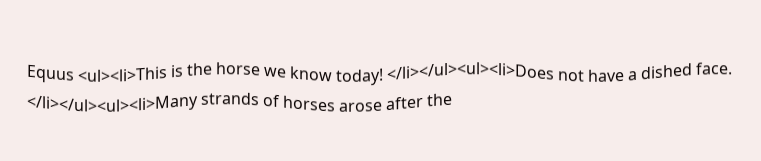Equus <ul><li>This is the horse we know today! </li></ul><ul><li>Does not have a dished face. </li></ul><ul><li>Many strands of horses arose after the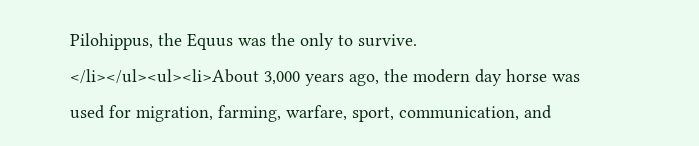Pilohippus, the Equus was the only to survive. </li></ul><ul><li>About 3,000 years ago, the modern day horse was used for migration, farming, warfare, sport, communication, and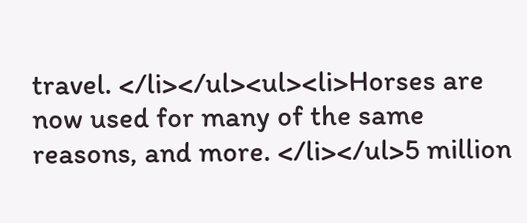travel. </li></ul><ul><li>Horses are now used for many of the same reasons, and more. </li></ul>5 million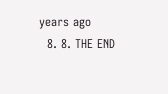years ago
  8. 8. THE END